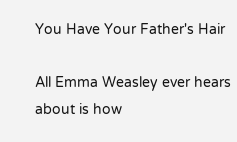You Have Your Father's Hair

All Emma Weasley ever hears about is how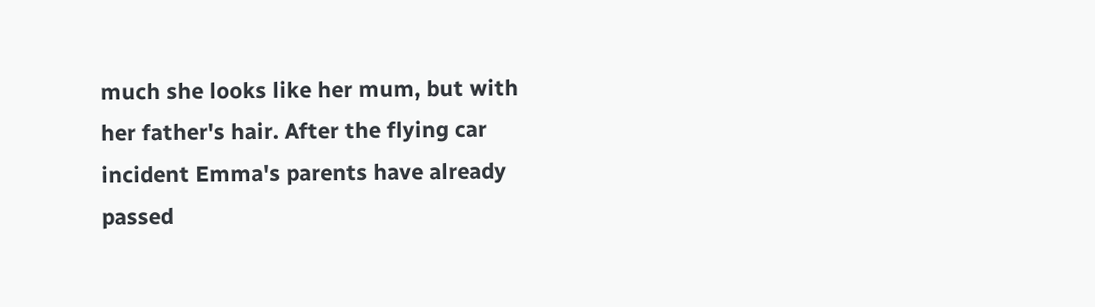much she looks like her mum, but with her father's hair. After the flying car incident Emma's parents have already passed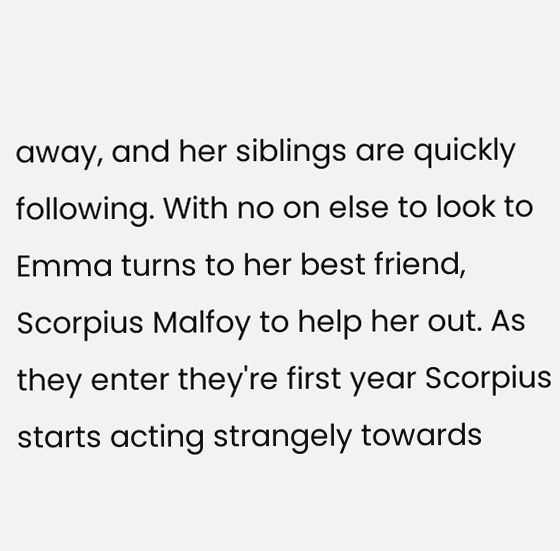away, and her siblings are quickly following. With no on else to look to Emma turns to her best friend, Scorpius Malfoy to help her out. As they enter they're first year Scorpius starts acting strangely towards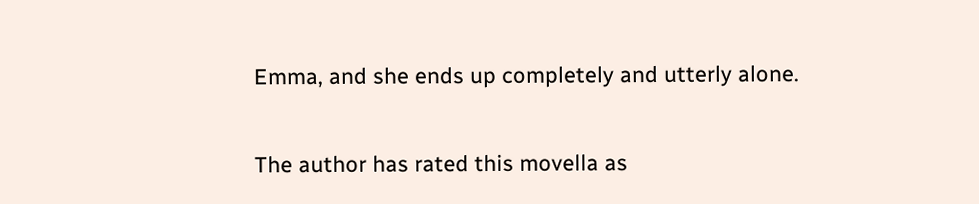Emma, and she ends up completely and utterly alone.

The author has rated this movella as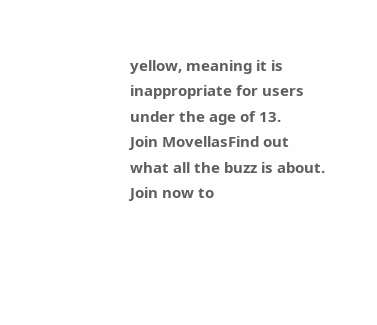yellow, meaning it is inappropriate for users under the age of 13.
Join MovellasFind out what all the buzz is about. Join now to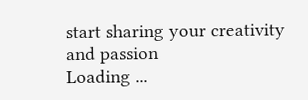start sharing your creativity and passion
Loading ...